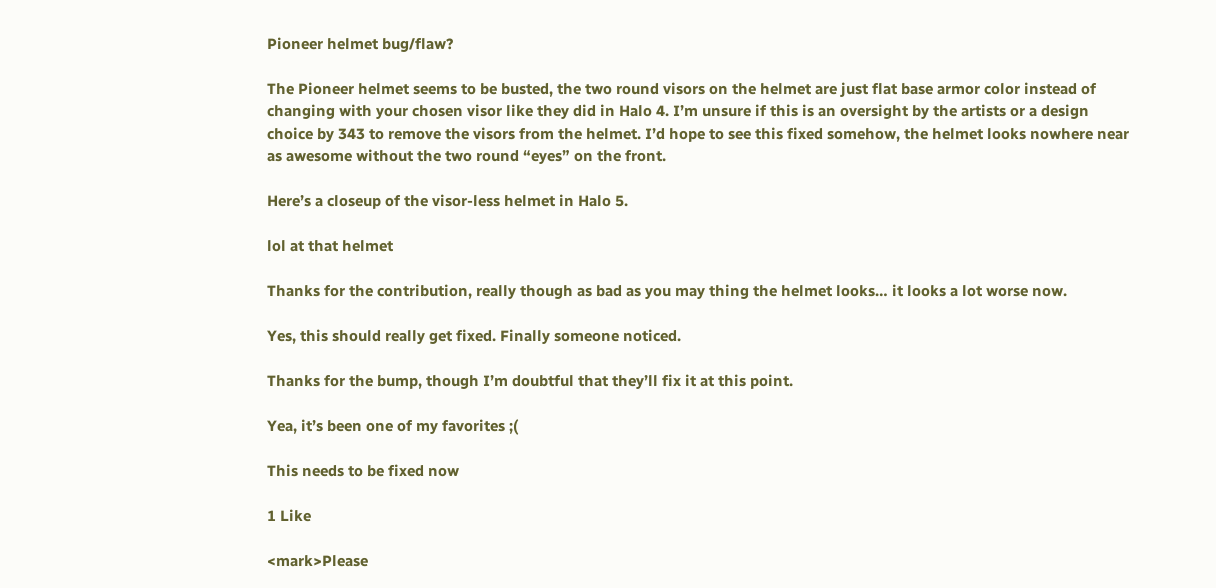Pioneer helmet bug/flaw?

The Pioneer helmet seems to be busted, the two round visors on the helmet are just flat base armor color instead of changing with your chosen visor like they did in Halo 4. I’m unsure if this is an oversight by the artists or a design choice by 343 to remove the visors from the helmet. I’d hope to see this fixed somehow, the helmet looks nowhere near as awesome without the two round “eyes” on the front.

Here’s a closeup of the visor-less helmet in Halo 5.

lol at that helmet

Thanks for the contribution, really though as bad as you may thing the helmet looks… it looks a lot worse now.

Yes, this should really get fixed. Finally someone noticed.

Thanks for the bump, though I’m doubtful that they’ll fix it at this point.

Yea, it’s been one of my favorites ;(

This needs to be fixed now

1 Like

<mark>Please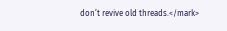don’t revive old threads.</mark>